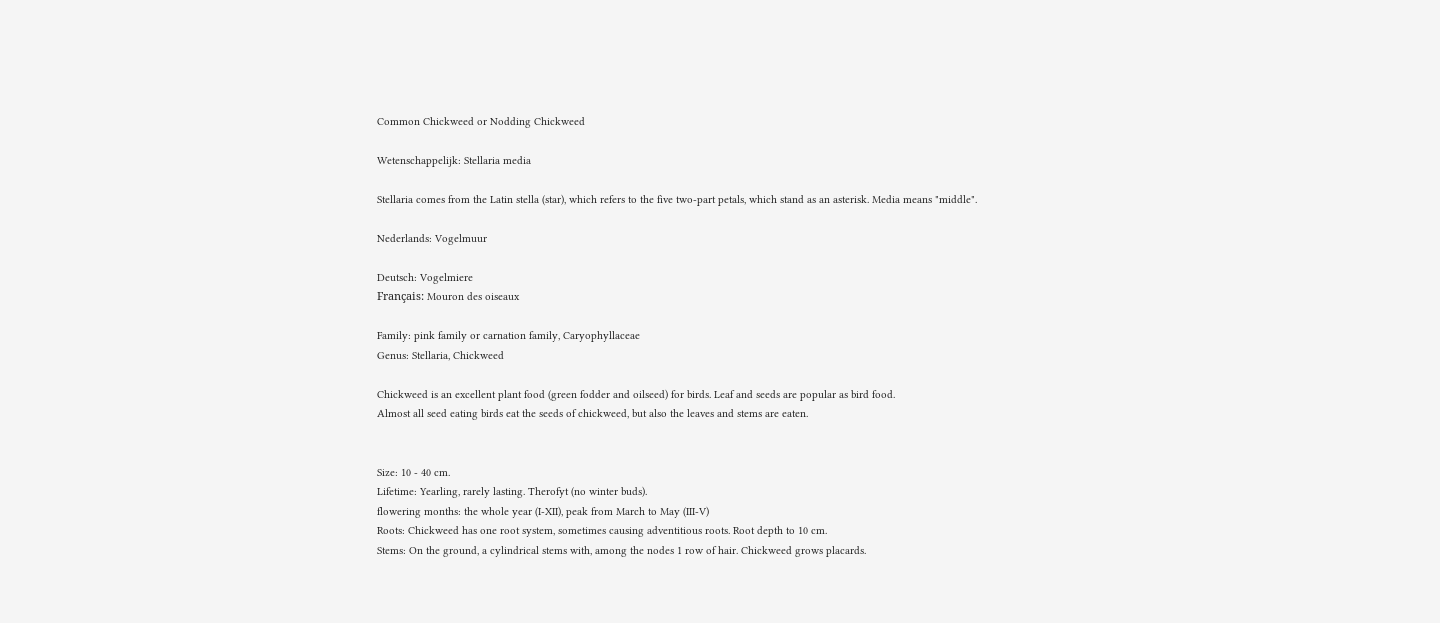Common Chickweed or Nodding Chickweed

Wetenschappelijk: Stellaria media

Stellaria comes from the Latin stella (star), which refers to the five two-part petals, which stand as an asterisk. Media means "middle".

Nederlands: Vogelmuur

Deutsch: Vogelmiere
Français: Mouron des oiseaux

Family: pink family or carnation family, Caryophyllaceae
Genus: Stellaria, Chickweed

Chickweed is an excellent plant food (green fodder and oilseed) for birds. Leaf and seeds are popular as bird food.
Almost all seed eating birds eat the seeds of chickweed, but also the leaves and stems are eaten.


Size: 10 - 40 cm.
Lifetime: Yearling, rarely lasting. Therofyt (no winter buds).
flowering months: the whole year (I-XII), peak from March to May (III-V)
Roots: Chickweed has one root system, sometimes causing adventitious roots. Root depth to 10 cm.
Stems: On the ground, a cylindrical stems with, among the nodes 1 row of hair. Chickweed grows placards.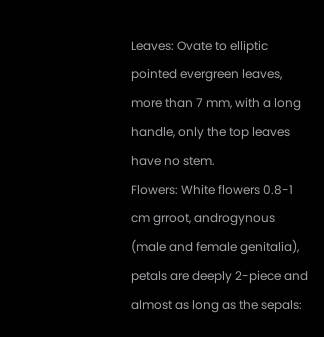Leaves: Ovate to elliptic pointed evergreen leaves, more than 7 mm, with a long handle, only the top leaves have no stem.
Flowers: White flowers 0.8-1 cm grroot, androgynous (male and female genitalia), petals are deeply 2-piece and almost as long as the sepals: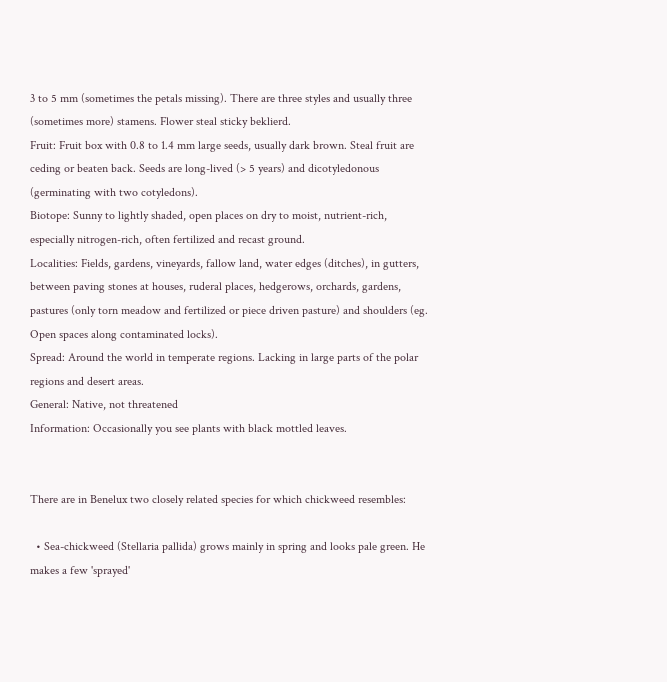3 to 5 mm (sometimes the petals missing). There are three styles and usually three (sometimes more) stamens. Flower steal sticky beklierd.
Fruit: Fruit box with 0.8 to 1.4 mm large seeds, usually dark brown. Steal fruit are ceding or beaten back. Seeds are long-lived (> 5 years) and dicotyledonous (germinating with two cotyledons).
Biotope: Sunny to lightly shaded, open places on dry to moist, nutrient-rich, especially nitrogen-rich, often fertilized and recast ground.
Localities: Fields, gardens, vineyards, fallow land, water edges (ditches), in gutters, between paving stones at houses, ruderal places, hedgerows, orchards, gardens, pastures (only torn meadow and fertilized or piece driven pasture) and shoulders (eg. Open spaces along contaminated locks).
Spread: Around the world in temperate regions. Lacking in large parts of the polar regions and desert areas.
General: Native, not threatened
Information: Occasionally you see plants with black mottled leaves.


There are in Benelux two closely related species for which chickweed resembles:

  • Sea-chickweed (Stellaria pallida) grows mainly in spring and looks pale green. He makes a few 'sprayed'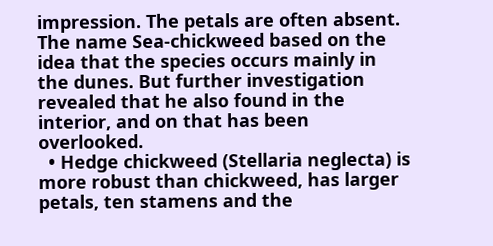impression. The petals are often absent. The name Sea-chickweed based on the idea that the species occurs mainly in the dunes. But further investigation revealed that he also found in the interior, and on that has been overlooked.
  • Hedge chickweed (Stellaria neglecta) is more robust than chickweed, has larger petals, ten stamens and the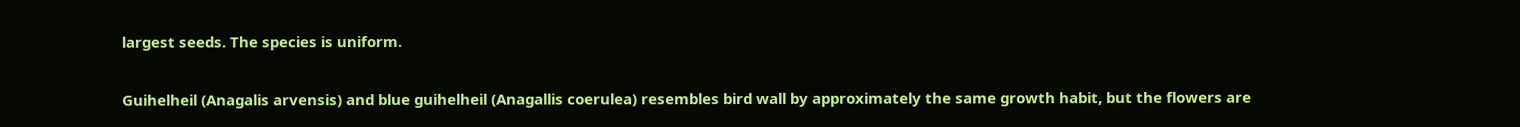largest seeds. The species is uniform.


Guihelheil (Anagalis arvensis) and blue guihelheil (Anagallis coerulea) resembles bird wall by approximately the same growth habit, but the flowers are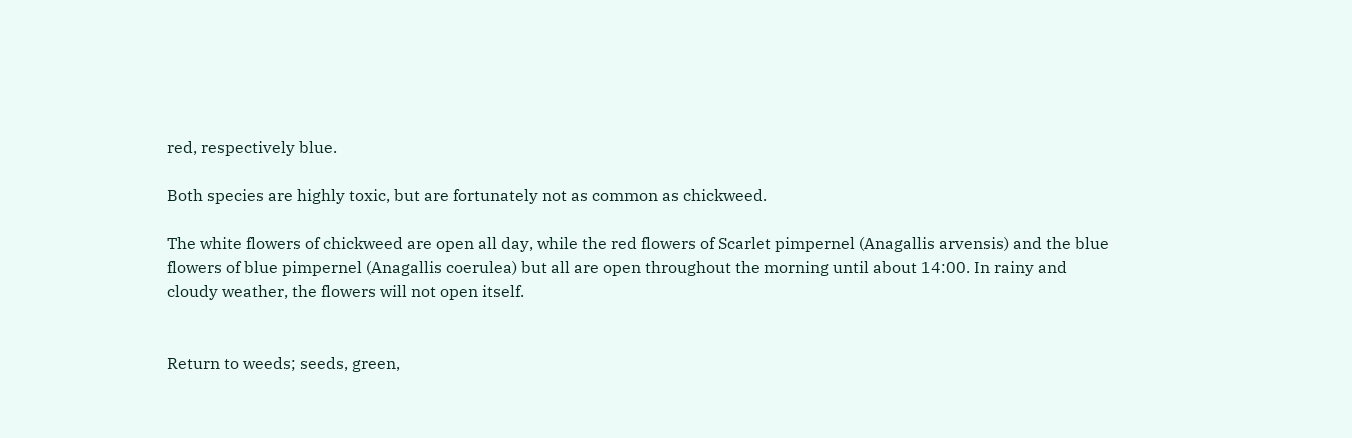red, respectively blue.

Both species are highly toxic, but are fortunately not as common as chickweed.

The white flowers of chickweed are open all day, while the red flowers of Scarlet pimpernel (Anagallis arvensis) and the blue flowers of blue pimpernel (Anagallis coerulea) but all are open throughout the morning until about 14:00. In rainy and cloudy weather, the flowers will not open itself.


Return to weeds; seeds, green,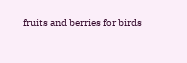fruits and berries for birds